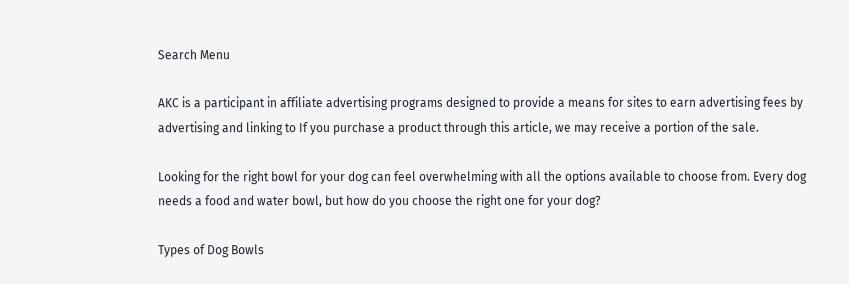Search Menu

AKC is a participant in affiliate advertising programs designed to provide a means for sites to earn advertising fees by advertising and linking to If you purchase a product through this article, we may receive a portion of the sale.

Looking for the right bowl for your dog can feel overwhelming with all the options available to choose from. Every dog needs a food and water bowl, but how do you choose the right one for your dog?

Types of Dog Bowls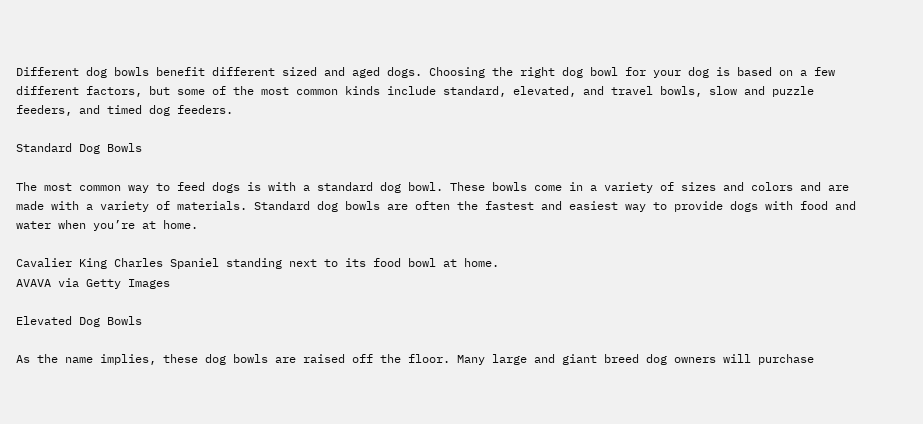Different dog bowls benefit different sized and aged dogs. Choosing the right dog bowl for your dog is based on a few different factors, but some of the most common kinds include standard, elevated, and travel bowls, slow and puzzle feeders, and timed dog feeders.

Standard Dog Bowls

The most common way to feed dogs is with a standard dog bowl. These bowls come in a variety of sizes and colors and are made with a variety of materials. Standard dog bowls are often the fastest and easiest way to provide dogs with food and water when you’re at home.

Cavalier King Charles Spaniel standing next to its food bowl at home.
AVAVA via Getty Images

Elevated Dog Bowls

As the name implies, these dog bowls are raised off the floor. Many large and giant breed dog owners will purchase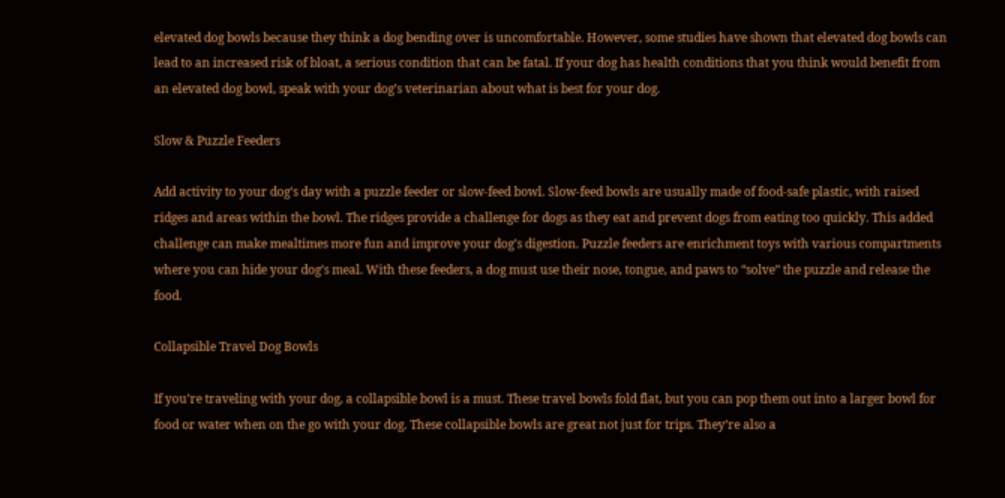elevated dog bowls because they think a dog bending over is uncomfortable. However, some studies have shown that elevated dog bowls can lead to an increased risk of bloat, a serious condition that can be fatal. If your dog has health conditions that you think would benefit from an elevated dog bowl, speak with your dog’s veterinarian about what is best for your dog.

Slow & Puzzle Feeders

Add activity to your dog’s day with a puzzle feeder or slow-feed bowl. Slow-feed bowls are usually made of food-safe plastic, with raised ridges and areas within the bowl. The ridges provide a challenge for dogs as they eat and prevent dogs from eating too quickly. This added challenge can make mealtimes more fun and improve your dog’s digestion. Puzzle feeders are enrichment toys with various compartments where you can hide your dog’s meal. With these feeders, a dog must use their nose, tongue, and paws to “solve” the puzzle and release the food.

Collapsible Travel Dog Bowls

If you’re traveling with your dog, a collapsible bowl is a must. These travel bowls fold flat, but you can pop them out into a larger bowl for food or water when on the go with your dog. These collapsible bowls are great not just for trips. They’re also a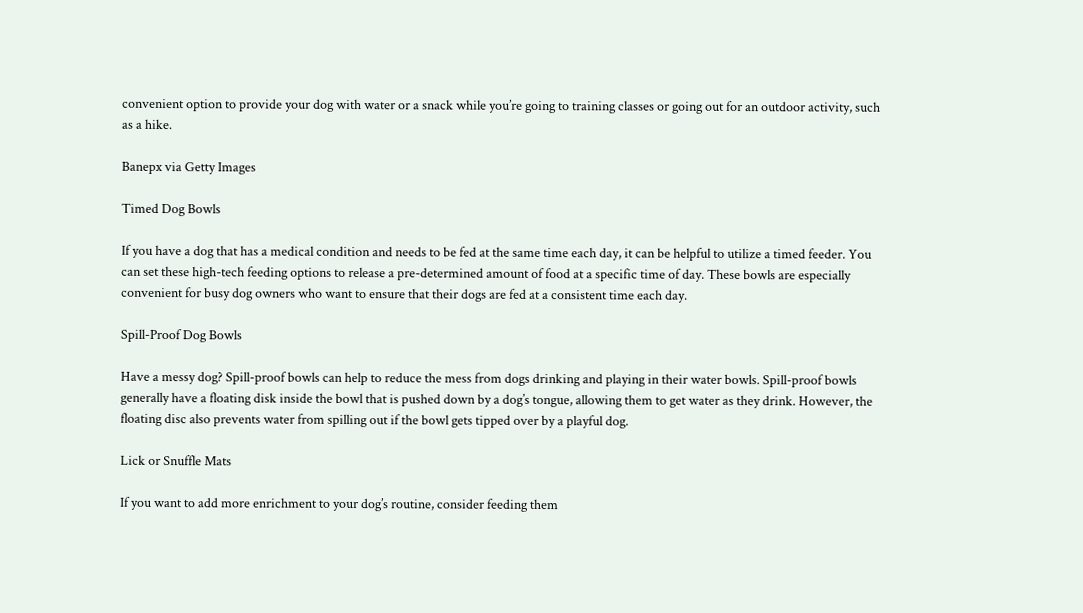convenient option to provide your dog with water or a snack while you’re going to training classes or going out for an outdoor activity, such as a hike.

Banepx via Getty Images

Timed Dog Bowls

If you have a dog that has a medical condition and needs to be fed at the same time each day, it can be helpful to utilize a timed feeder. You can set these high-tech feeding options to release a pre-determined amount of food at a specific time of day. These bowls are especially convenient for busy dog owners who want to ensure that their dogs are fed at a consistent time each day.

Spill-Proof Dog Bowls

Have a messy dog? Spill-proof bowls can help to reduce the mess from dogs drinking and playing in their water bowls. Spill-proof bowls generally have a floating disk inside the bowl that is pushed down by a dog’s tongue, allowing them to get water as they drink. However, the floating disc also prevents water from spilling out if the bowl gets tipped over by a playful dog.

Lick or Snuffle Mats

If you want to add more enrichment to your dog’s routine, consider feeding them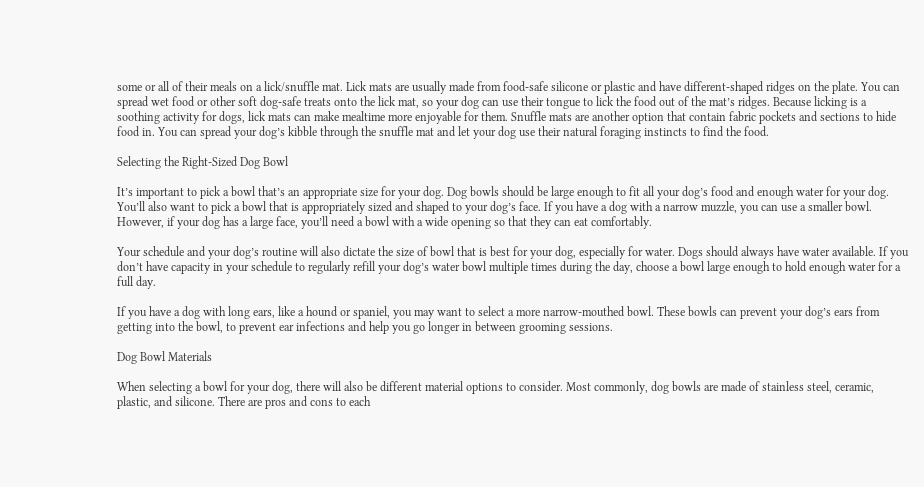some or all of their meals on a lick/snuffle mat. Lick mats are usually made from food-safe silicone or plastic and have different-shaped ridges on the plate. You can spread wet food or other soft dog-safe treats onto the lick mat, so your dog can use their tongue to lick the food out of the mat’s ridges. Because licking is a soothing activity for dogs, lick mats can make mealtime more enjoyable for them. Snuffle mats are another option that contain fabric pockets and sections to hide food in. You can spread your dog’s kibble through the snuffle mat and let your dog use their natural foraging instincts to find the food.

Selecting the Right-Sized Dog Bowl

It’s important to pick a bowl that’s an appropriate size for your dog. Dog bowls should be large enough to fit all your dog’s food and enough water for your dog. You’ll also want to pick a bowl that is appropriately sized and shaped to your dog’s face. If you have a dog with a narrow muzzle, you can use a smaller bowl. However, if your dog has a large face, you’ll need a bowl with a wide opening so that they can eat comfortably.

Your schedule and your dog’s routine will also dictate the size of bowl that is best for your dog, especially for water. Dogs should always have water available. If you don’t have capacity in your schedule to regularly refill your dog’s water bowl multiple times during the day, choose a bowl large enough to hold enough water for a full day.

If you have a dog with long ears, like a hound or spaniel, you may want to select a more narrow-mouthed bowl. These bowls can prevent your dog’s ears from getting into the bowl, to prevent ear infections and help you go longer in between grooming sessions.

Dog Bowl Materials

When selecting a bowl for your dog, there will also be different material options to consider. Most commonly, dog bowls are made of stainless steel, ceramic, plastic, and silicone. There are pros and cons to each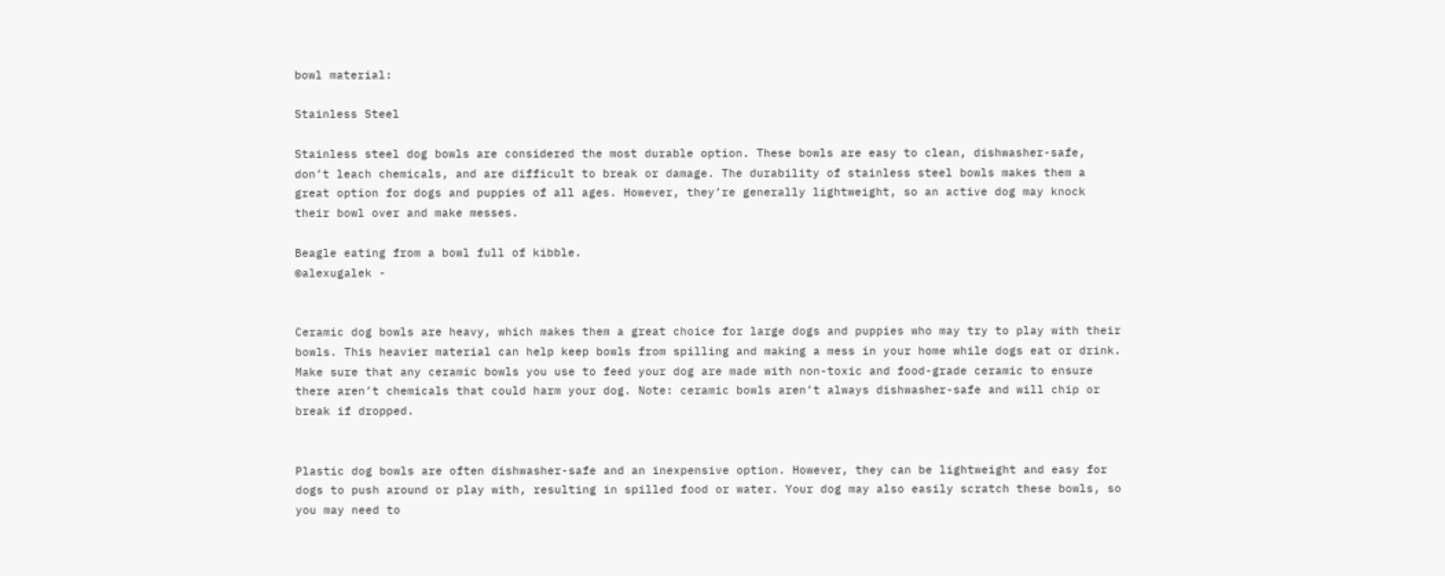bowl material:

Stainless Steel

Stainless steel dog bowls are considered the most durable option. These bowls are easy to clean, dishwasher-safe, don’t leach chemicals, and are difficult to break or damage. The durability of stainless steel bowls makes them a great option for dogs and puppies of all ages. However, they’re generally lightweight, so an active dog may knock their bowl over and make messes.

Beagle eating from a bowl full of kibble.
©alexugalek -


Ceramic dog bowls are heavy, which makes them a great choice for large dogs and puppies who may try to play with their bowls. This heavier material can help keep bowls from spilling and making a mess in your home while dogs eat or drink. Make sure that any ceramic bowls you use to feed your dog are made with non-toxic and food-grade ceramic to ensure there aren’t chemicals that could harm your dog. Note: ceramic bowls aren’t always dishwasher-safe and will chip or break if dropped.


Plastic dog bowls are often dishwasher-safe and an inexpensive option. However, they can be lightweight and easy for dogs to push around or play with, resulting in spilled food or water. Your dog may also easily scratch these bowls, so you may need to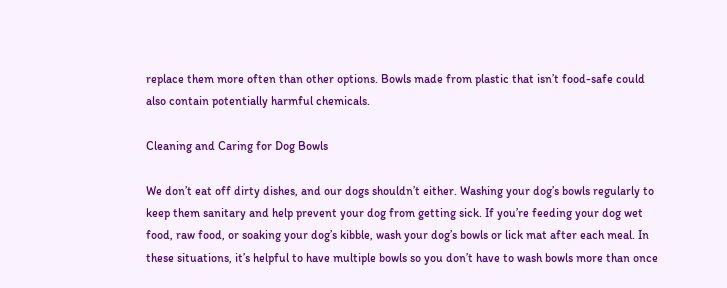replace them more often than other options. Bowls made from plastic that isn’t food-safe could also contain potentially harmful chemicals.

Cleaning and Caring for Dog Bowls

We don’t eat off dirty dishes, and our dogs shouldn’t either. Washing your dog’s bowls regularly to keep them sanitary and help prevent your dog from getting sick. If you’re feeding your dog wet food, raw food, or soaking your dog’s kibble, wash your dog’s bowls or lick mat after each meal. In these situations, it’s helpful to have multiple bowls so you don’t have to wash bowls more than once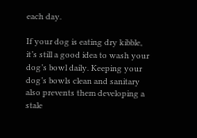each day.

If your dog is eating dry kibble, it’s still a good idea to wash your dog’s bowl daily. Keeping your dog’s bowls clean and sanitary also prevents them developing a stale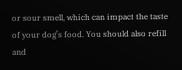or sour smell, which can impact the taste of your dog’s food. You should also refill and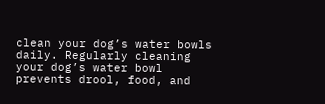clean your dog’s water bowls daily. Regularly cleaning your dog’s water bowl prevents drool, food, and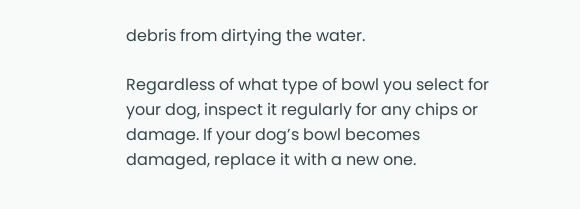debris from dirtying the water.

Regardless of what type of bowl you select for your dog, inspect it regularly for any chips or damage. If your dog’s bowl becomes damaged, replace it with a new one.